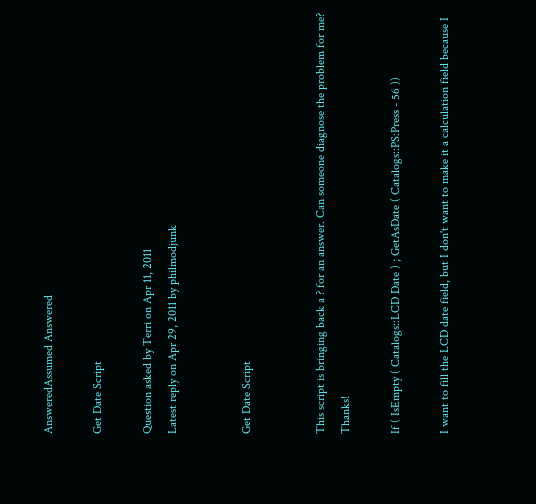AnsweredAssumed Answered

Get Date Script

Question asked by Terri on Apr 11, 2011
Latest reply on Apr 29, 2011 by philmodjunk


Get Date Script


This script is bringing back a ? for an answer. Can someone diagnose the problem for me? Thanks!

If ( IsEmpty ( Catalogs::LCD Date ) ; GetAsDate ( Catalogs::PS:Press - 56 ))

I want to fill the LCD date field, but I don't want to make it a calculation field because I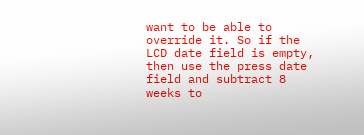want to be able to override it. So if the LCD date field is empty, then use the press date field and subtract 8 weeks to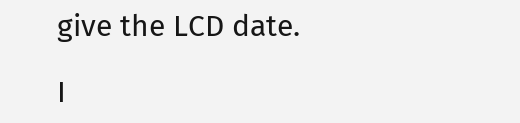give the LCD date.

I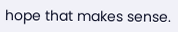hope that makes sense.